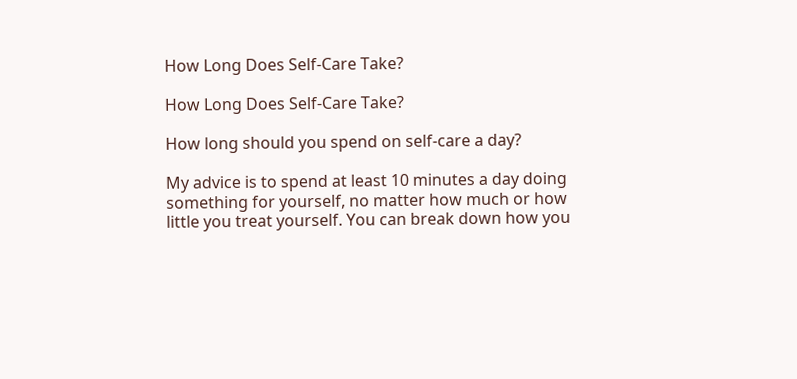How Long Does Self-Care Take?

How Long Does Self-Care Take?

How long should you spend on self-care a day?

My advice is to spend at least 10 minutes a day doing something for yourself, no matter how much or how little you treat yourself. You can break down how you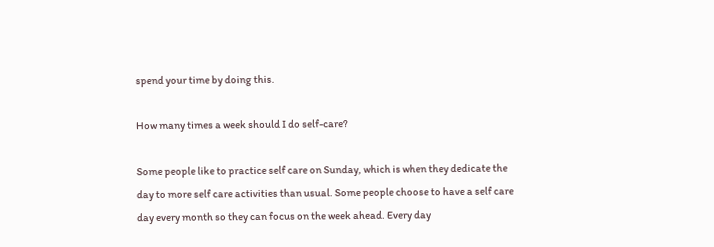spend your time by doing this.

How many times a week should I do self-care?

Some people like to practice self care on Sunday, which is when they dedicate the day to more self care activities than usual. Some people choose to have a self care day every month so they can focus on the week ahead. Every day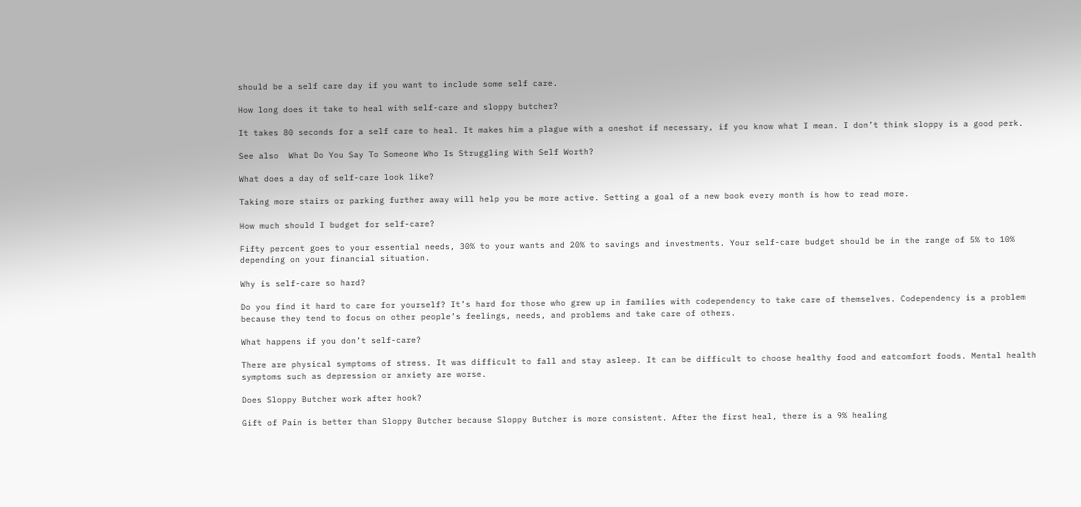should be a self care day if you want to include some self care.

How long does it take to heal with self-care and sloppy butcher?

It takes 80 seconds for a self care to heal. It makes him a plague with a oneshot if necessary, if you know what I mean. I don’t think sloppy is a good perk.

See also  What Do You Say To Someone Who Is Struggling With Self Worth?

What does a day of self-care look like?

Taking more stairs or parking further away will help you be more active. Setting a goal of a new book every month is how to read more.

How much should I budget for self-care?

Fifty percent goes to your essential needs, 30% to your wants and 20% to savings and investments. Your self-care budget should be in the range of 5% to 10% depending on your financial situation.

Why is self-care so hard?

Do you find it hard to care for yourself? It’s hard for those who grew up in families with codependency to take care of themselves. Codependency is a problem because they tend to focus on other people’s feelings, needs, and problems and take care of others.

What happens if you don’t self-care?

There are physical symptoms of stress. It was difficult to fall and stay asleep. It can be difficult to choose healthy food and eatcomfort foods. Mental health symptoms such as depression or anxiety are worse.

Does Sloppy Butcher work after hook?

Gift of Pain is better than Sloppy Butcher because Sloppy Butcher is more consistent. After the first heal, there is a 9% healing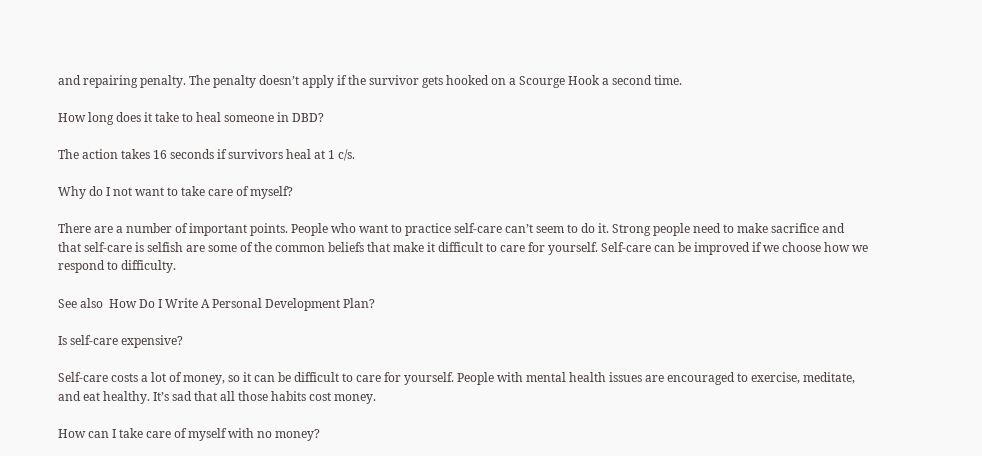and repairing penalty. The penalty doesn’t apply if the survivor gets hooked on a Scourge Hook a second time.

How long does it take to heal someone in DBD?

The action takes 16 seconds if survivors heal at 1 c/s.

Why do I not want to take care of myself?

There are a number of important points. People who want to practice self-care can’t seem to do it. Strong people need to make sacrifice and that self-care is selfish are some of the common beliefs that make it difficult to care for yourself. Self-care can be improved if we choose how we respond to difficulty.

See also  How Do I Write A Personal Development Plan?

Is self-care expensive?

Self-care costs a lot of money, so it can be difficult to care for yourself. People with mental health issues are encouraged to exercise, meditate, and eat healthy. It’s sad that all those habits cost money.

How can I take care of myself with no money?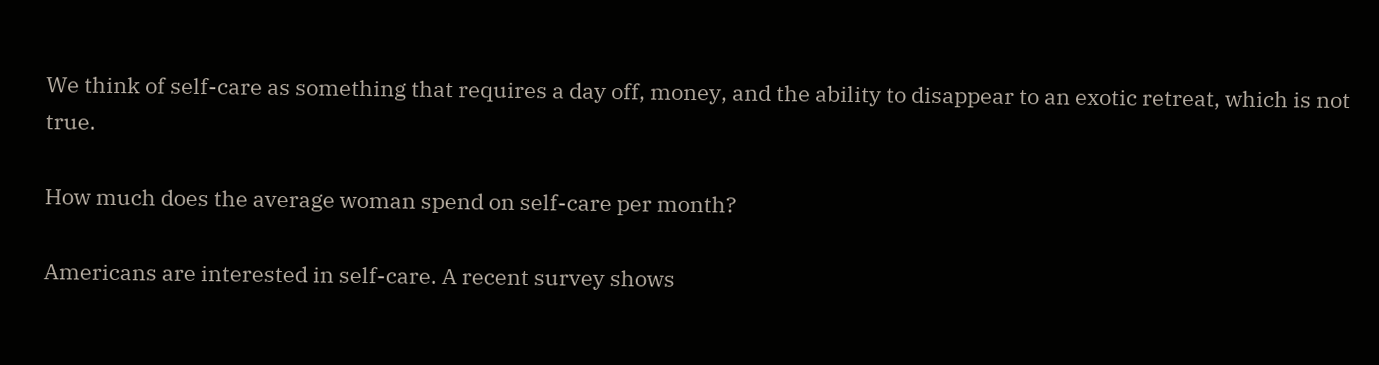We think of self-care as something that requires a day off, money, and the ability to disappear to an exotic retreat, which is not true.

How much does the average woman spend on self-care per month?

Americans are interested in self-care. A recent survey shows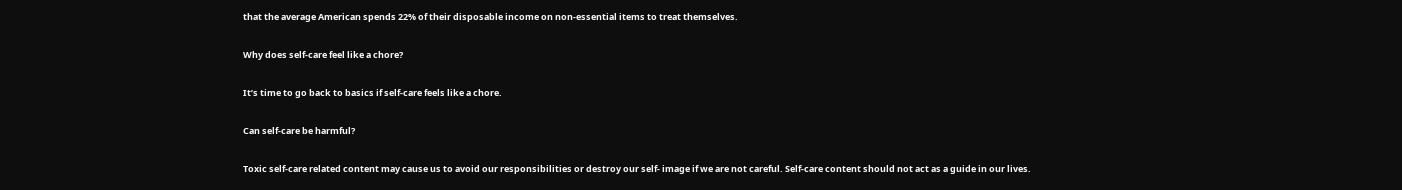that the average American spends 22% of their disposable income on non-essential items to treat themselves.

Why does self-care feel like a chore?

It’s time to go back to basics if self-care feels like a chore.

Can self-care be harmful?

Toxic self-care related content may cause us to avoid our responsibilities or destroy our self- image if we are not careful. Self-care content should not act as a guide in our lives.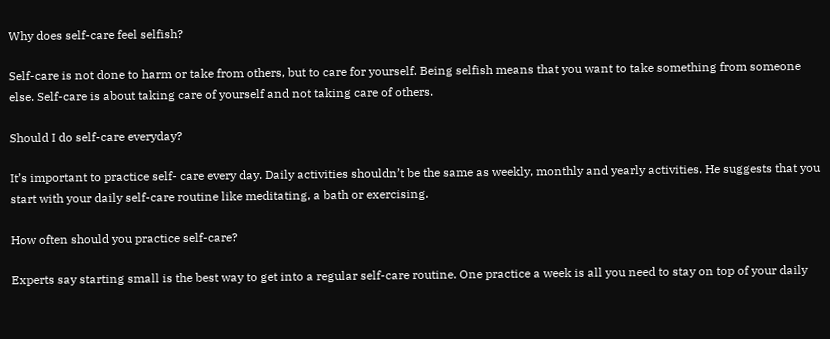Why does self-care feel selfish?

Self-care is not done to harm or take from others, but to care for yourself. Being selfish means that you want to take something from someone else. Self-care is about taking care of yourself and not taking care of others.

Should I do self-care everyday?

It’s important to practice self- care every day. Daily activities shouldn’t be the same as weekly, monthly and yearly activities. He suggests that you start with your daily self-care routine like meditating, a bath or exercising.

How often should you practice self-care?

Experts say starting small is the best way to get into a regular self-care routine. One practice a week is all you need to stay on top of your daily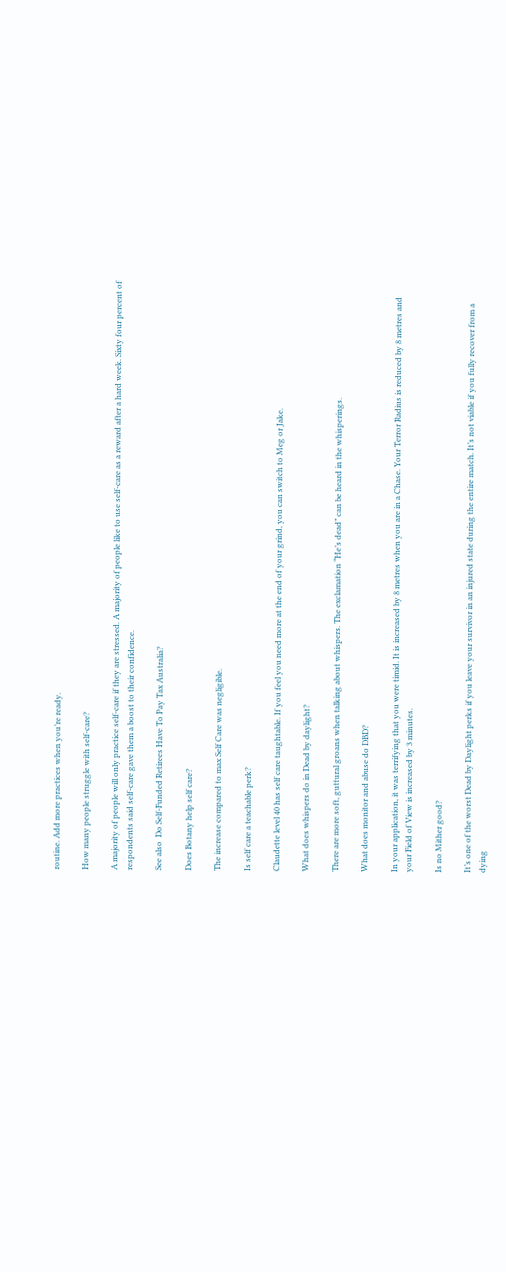routine. Add more practices when you’re ready.

How many people struggle with self-care?

A majority of people will only practice self-care if they are stressed. A majority of people like to use self-care as a reward after a hard week. Sixty four percent of respondents said self-care gave them a boost to their confidence.

See also  Do Self-Funded Retirees Have To Pay Tax Australia?

Does Botany help self care?

The increase compared to max Self Care was negligible.

Is self care a teachable perk?

Claudette level 40 has self care taughtable. If you feel you need more at the end of your grind, you can switch to Meg or Jake.

What does whispers do in Dead by daylight?

There are more soft, guttural groans when talking about whispers. The exclamation “He’s dead” can be heard in the whisperings.

What does monitor and abuse do DBD?

In your application, it was terrifying that you were timid. It is increased by 8 metres when you are in a Chase. Your Terror Radius is reduced by 8 metres and your Field of View is increased by 3 minutes.

Is no Mither good?

It’s one of the worst Dead by Daylight perks if you leave your survivor in an injured state during the entire match. It’s not viable if you fully recover from a dying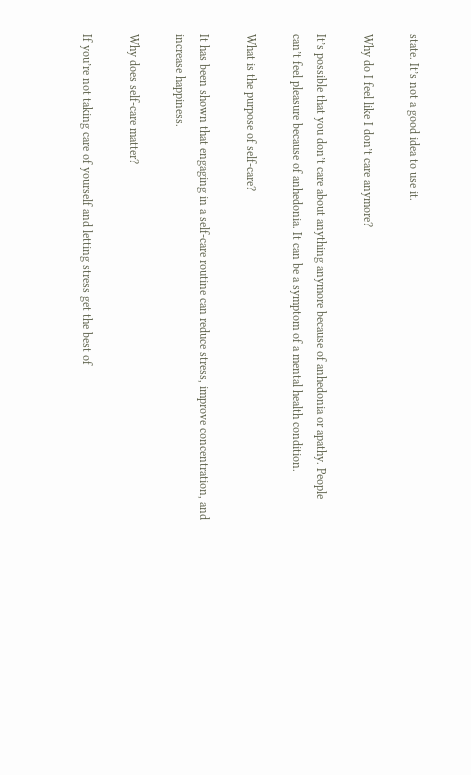state. It’s not a good idea to use it.

Why do I feel like I don’t care anymore?

It’s possible that you don’t care about anything anymore because of anhedonia or apathy. People can’t feel pleasure because of anhedonia. It can be a symptom of a mental health condition.

What is the purpose of self-care?

It has been shown that engaging in a self-care routine can reduce stress, improve concentration, and increase happiness.

Why does self-care matter?

If you’re not taking care of yourself and letting stress get the best of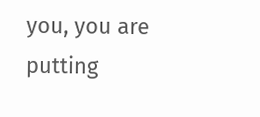you, you are putting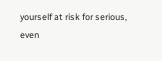yourself at risk for serious, even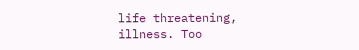life threatening, illness. Too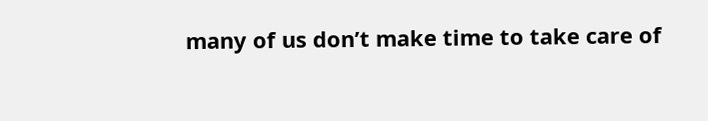many of us don’t make time to take care of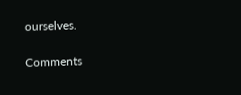ourselves.

Comments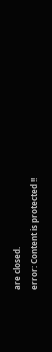are closed.
error: Content is protected !!